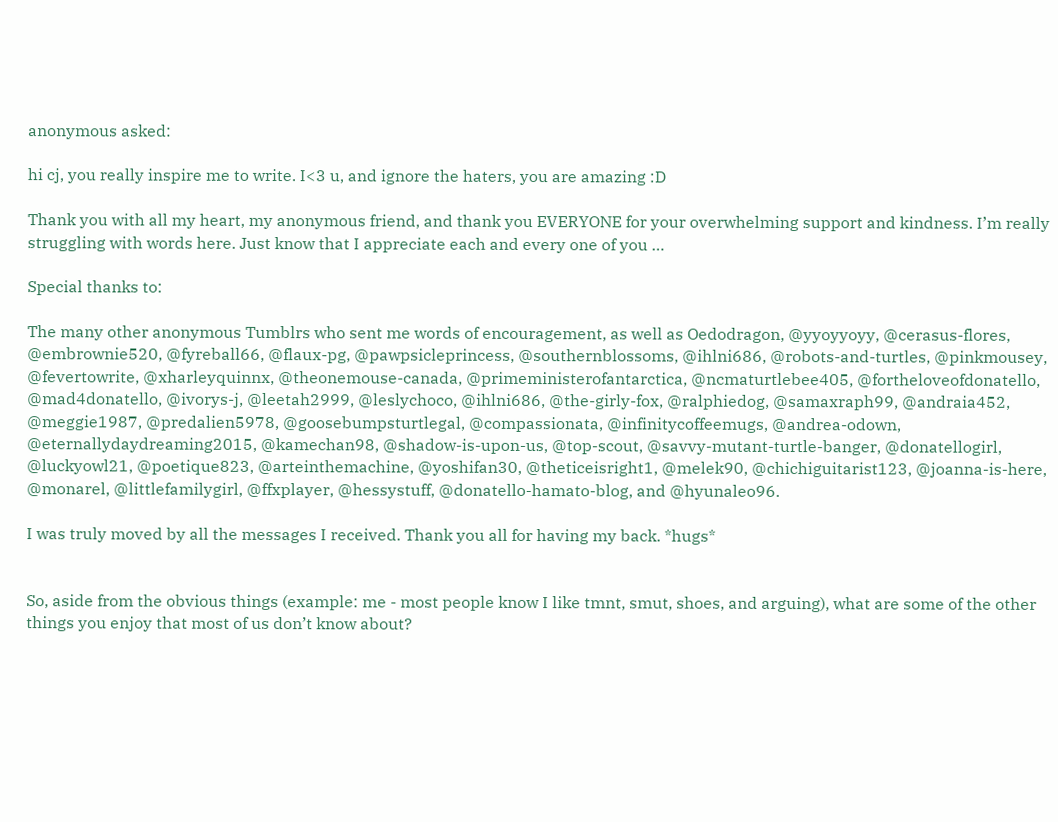anonymous asked:

hi cj, you really inspire me to write. I<3 u, and ignore the haters, you are amazing :D

Thank you with all my heart, my anonymous friend, and thank you EVERYONE for your overwhelming support and kindness. I’m really struggling with words here. Just know that I appreciate each and every one of you …

Special thanks to:

The many other anonymous Tumblrs who sent me words of encouragement, as well as Oedodragon, @yyoyyoyy, @cerasus-flores, @embrownie520, @fyreball66, @flaux-pg, @pawpsicleprincess, @southernblossoms, @ihlni686, @robots-and-turtles, @pinkmousey, @fevertowrite, @xharleyquinnx, @theonemouse-canada, @primeministerofantarctica, @ncmaturtlebee405, @fortheloveofdonatello, @mad4donatello, @ivorys-j, @leetah2999, @leslychoco, @ihlni686, @the-girly-fox, @ralphiedog, @samaxraph99, @andraia452, @meggie1987, @predalien5978, @goosebumpsturtlegal, @compassionata, @infinitycoffeemugs, @andrea-odown, @eternallydaydreaming2015, @kamechan98, @shadow-is-upon-us, @top-scout, @savvy-mutant-turtle-banger, @donatellogirl, @luckyowl21, @poetique823, @arteinthemachine, @yoshifan30, @theticeisright1, @melek90, @chichiguitarist123, @joanna-is-here, @monarel, @littlefamilygirl, @ffxplayer, @hessystuff, @donatello-hamato-blog, and @hyunaleo96.

I was truly moved by all the messages I received. Thank you all for having my back. *hugs*


So, aside from the obvious things (example: me - most people know I like tmnt, smut, shoes, and arguing), what are some of the other things you enjoy that most of us don’t know about?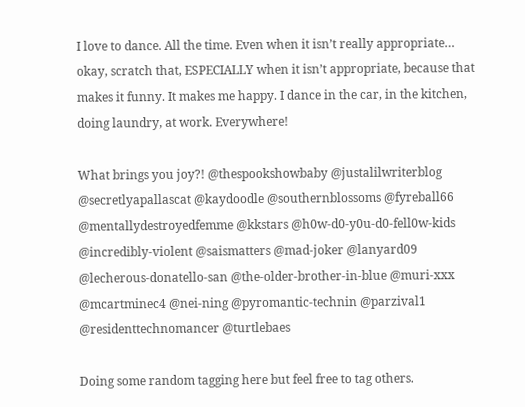I love to dance. All the time. Even when it isn’t really appropriate… okay, scratch that, ESPECIALLY when it isn’t appropriate, because that makes it funny. It makes me happy. I dance in the car, in the kitchen, doing laundry, at work. Everywhere!

What brings you joy?! @thespookshowbaby @justalilwriterblog @secretlyapallascat @kaydoodle @southernblossoms @fyreball66 @mentallydestroyedfemme @kkstars @h0w-d0-y0u-d0-fell0w-kids @incredibly-violent @saismatters @mad-joker @lanyard09 @lecherous-donatello-san @the-older-brother-in-blue @muri-xxx @mcartminec4 @nei-ning @pyromantic-technin @parzival1 @residenttechnomancer @turtlebaes

Doing some random tagging here but feel free to tag others.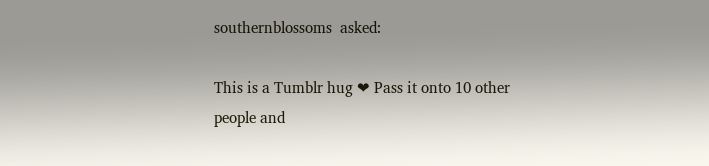southernblossoms  asked:

This is a Tumblr hug ❤ Pass it onto 10 other people and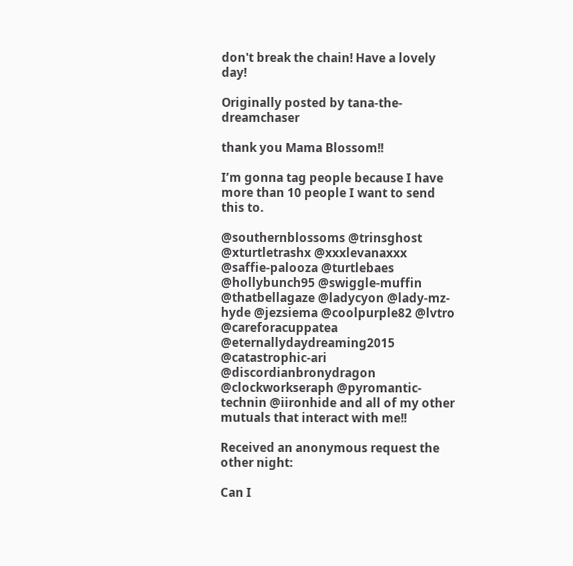don't break the chain! Have a lovely day!

Originally posted by tana-the-dreamchaser

thank you Mama Blossom!!

I’m gonna tag people because I have more than 10 people I want to send this to.

@southernblossoms @trinsghost @xturtletrashx @xxxlevanaxxx @saffie-palooza @turtlebaes @hollybunch95 @swiggle-muffin @thatbellagaze @ladycyon @lady-mz-hyde @jezsiema @coolpurple82 @lvtro @careforacuppatea @eternallydaydreaming2015 @catastrophic-ari @discordianbronydragon @clockworkseraph @pyromantic-technin @iironhide and all of my other mutuals that interact with me!!

Received an anonymous request the other night:

Can I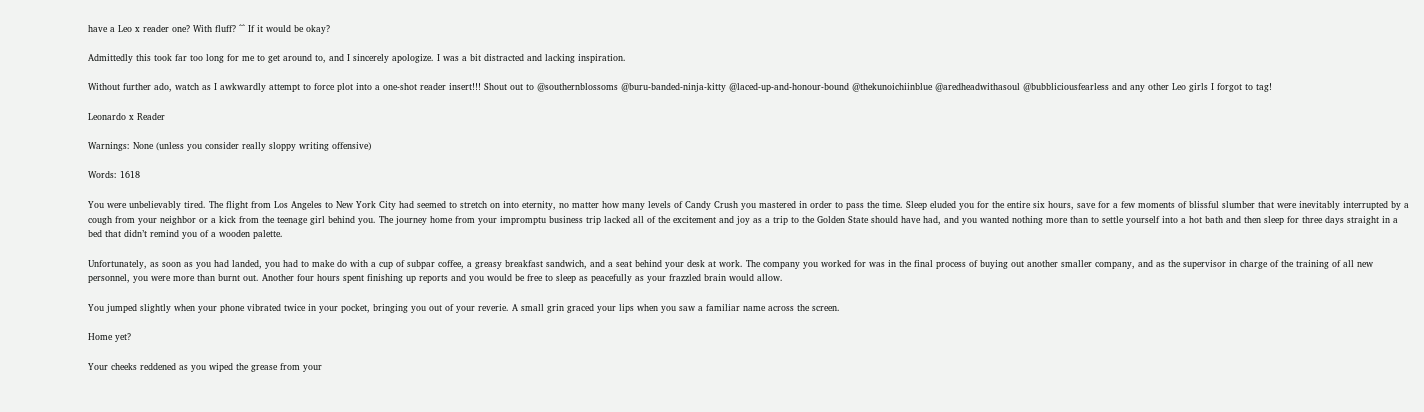have a Leo x reader one? With fluff? ^^ If it would be okay?

Admittedly this took far too long for me to get around to, and I sincerely apologize. I was a bit distracted and lacking inspiration.

Without further ado, watch as I awkwardly attempt to force plot into a one-shot reader insert!!! Shout out to @southernblossoms @buru-banded-ninja-kitty @laced-up-and-honour-bound @thekunoichiinblue @aredheadwithasoul @bubbliciousfearless and any other Leo girls I forgot to tag!

Leonardo x Reader

Warnings: None (unless you consider really sloppy writing offensive)

Words: 1618

You were unbelievably tired. The flight from Los Angeles to New York City had seemed to stretch on into eternity, no matter how many levels of Candy Crush you mastered in order to pass the time. Sleep eluded you for the entire six hours, save for a few moments of blissful slumber that were inevitably interrupted by a cough from your neighbor or a kick from the teenage girl behind you. The journey home from your impromptu business trip lacked all of the excitement and joy as a trip to the Golden State should have had, and you wanted nothing more than to settle yourself into a hot bath and then sleep for three days straight in a bed that didn’t remind you of a wooden palette.

Unfortunately, as soon as you had landed, you had to make do with a cup of subpar coffee, a greasy breakfast sandwich, and a seat behind your desk at work. The company you worked for was in the final process of buying out another smaller company, and as the supervisor in charge of the training of all new personnel, you were more than burnt out. Another four hours spent finishing up reports and you would be free to sleep as peacefully as your frazzled brain would allow.

You jumped slightly when your phone vibrated twice in your pocket, bringing you out of your reverie. A small grin graced your lips when you saw a familiar name across the screen.

Home yet?

Your cheeks reddened as you wiped the grease from your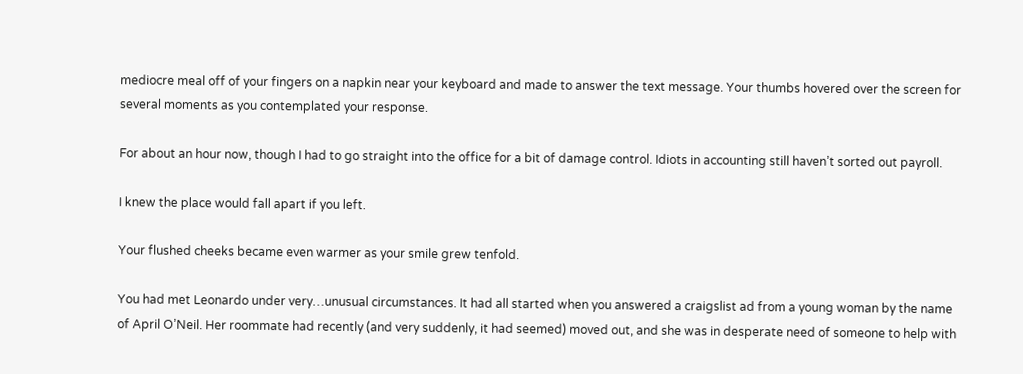mediocre meal off of your fingers on a napkin near your keyboard and made to answer the text message. Your thumbs hovered over the screen for several moments as you contemplated your response.

For about an hour now, though I had to go straight into the office for a bit of damage control. Idiots in accounting still haven’t sorted out payroll.

I knew the place would fall apart if you left.

Your flushed cheeks became even warmer as your smile grew tenfold.

You had met Leonardo under very…unusual circumstances. It had all started when you answered a craigslist ad from a young woman by the name of April O’Neil. Her roommate had recently (and very suddenly, it had seemed) moved out, and she was in desperate need of someone to help with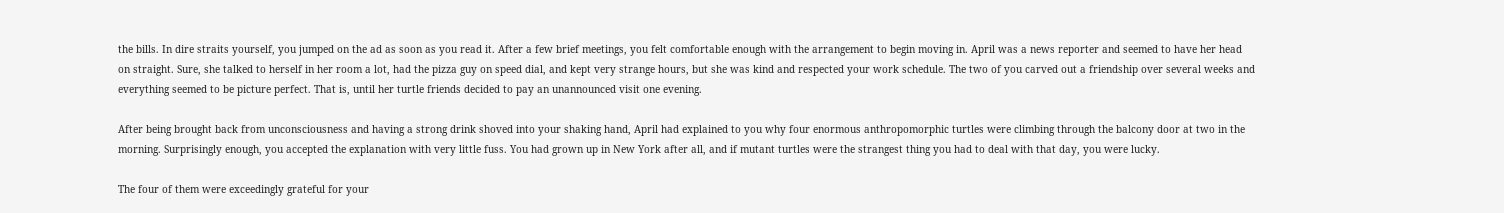the bills. In dire straits yourself, you jumped on the ad as soon as you read it. After a few brief meetings, you felt comfortable enough with the arrangement to begin moving in. April was a news reporter and seemed to have her head on straight. Sure, she talked to herself in her room a lot, had the pizza guy on speed dial, and kept very strange hours, but she was kind and respected your work schedule. The two of you carved out a friendship over several weeks and everything seemed to be picture perfect. That is, until her turtle friends decided to pay an unannounced visit one evening.

After being brought back from unconsciousness and having a strong drink shoved into your shaking hand, April had explained to you why four enormous anthropomorphic turtles were climbing through the balcony door at two in the morning. Surprisingly enough, you accepted the explanation with very little fuss. You had grown up in New York after all, and if mutant turtles were the strangest thing you had to deal with that day, you were lucky.

The four of them were exceedingly grateful for your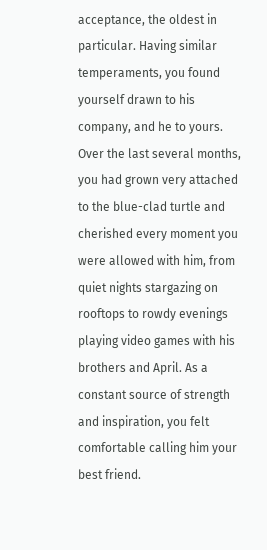acceptance, the oldest in particular. Having similar temperaments, you found yourself drawn to his company, and he to yours. Over the last several months, you had grown very attached to the blue-clad turtle and cherished every moment you were allowed with him, from quiet nights stargazing on rooftops to rowdy evenings playing video games with his brothers and April. As a constant source of strength and inspiration, you felt comfortable calling him your best friend.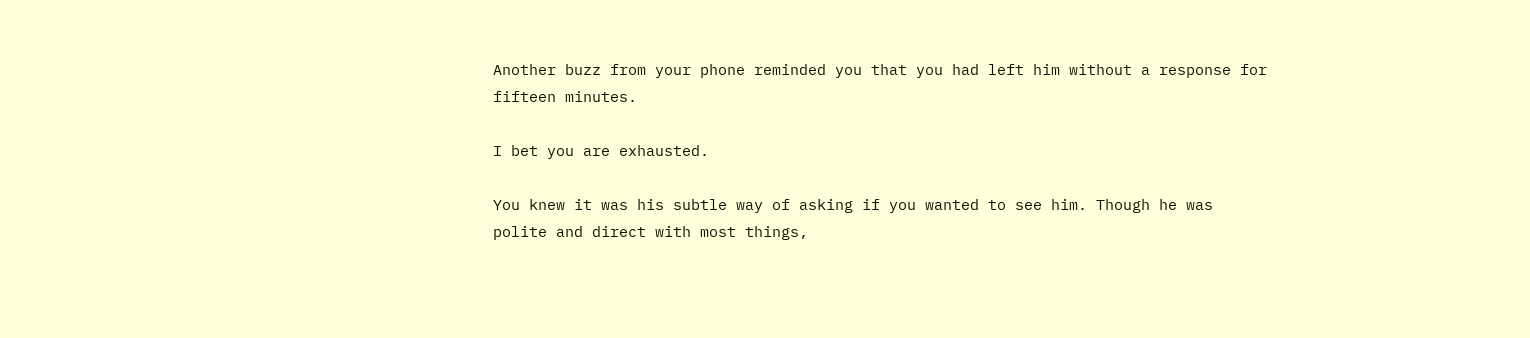Another buzz from your phone reminded you that you had left him without a response for fifteen minutes.

I bet you are exhausted.

You knew it was his subtle way of asking if you wanted to see him. Though he was polite and direct with most things,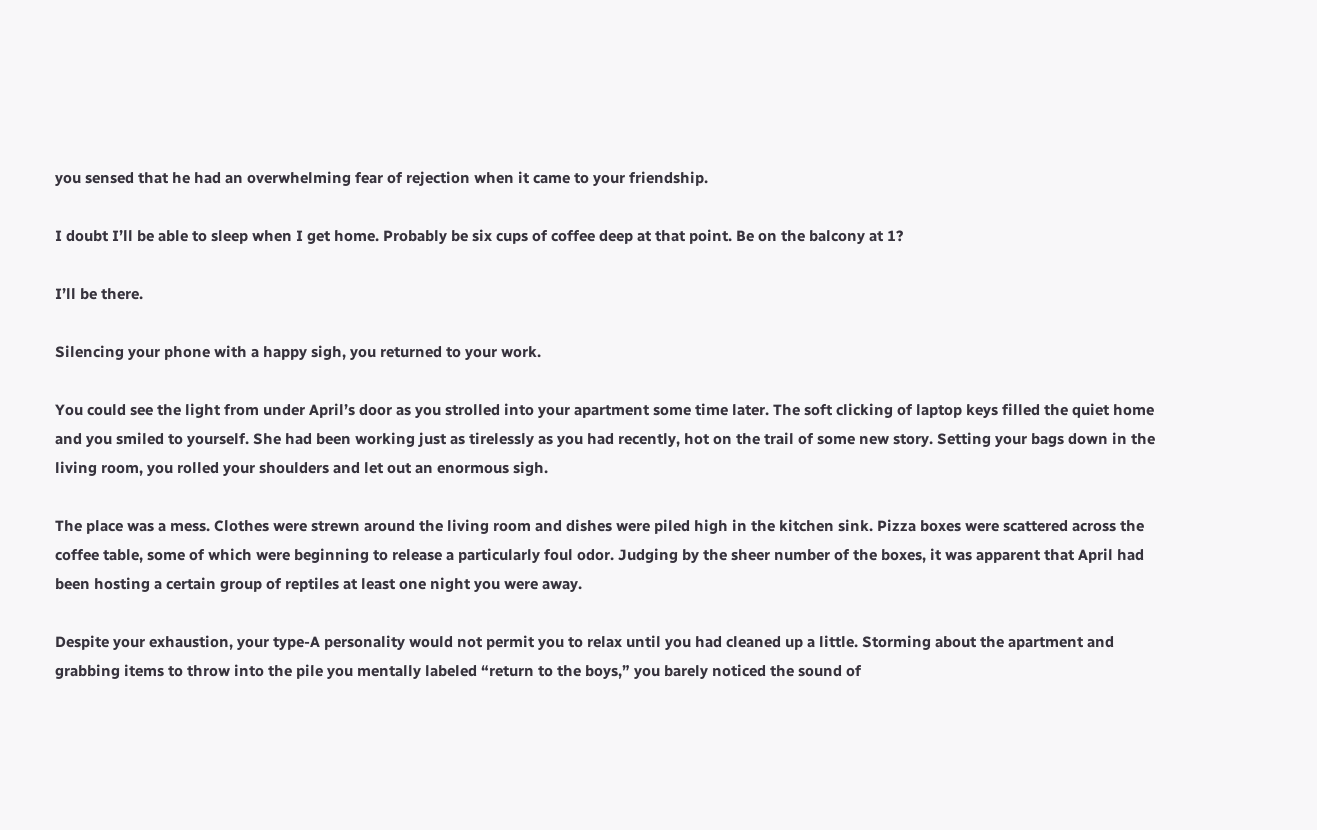you sensed that he had an overwhelming fear of rejection when it came to your friendship.

I doubt I’ll be able to sleep when I get home. Probably be six cups of coffee deep at that point. Be on the balcony at 1?

I’ll be there.

Silencing your phone with a happy sigh, you returned to your work.

You could see the light from under April’s door as you strolled into your apartment some time later. The soft clicking of laptop keys filled the quiet home and you smiled to yourself. She had been working just as tirelessly as you had recently, hot on the trail of some new story. Setting your bags down in the living room, you rolled your shoulders and let out an enormous sigh.

The place was a mess. Clothes were strewn around the living room and dishes were piled high in the kitchen sink. Pizza boxes were scattered across the coffee table, some of which were beginning to release a particularly foul odor. Judging by the sheer number of the boxes, it was apparent that April had been hosting a certain group of reptiles at least one night you were away.

Despite your exhaustion, your type-A personality would not permit you to relax until you had cleaned up a little. Storming about the apartment and grabbing items to throw into the pile you mentally labeled “return to the boys,” you barely noticed the sound of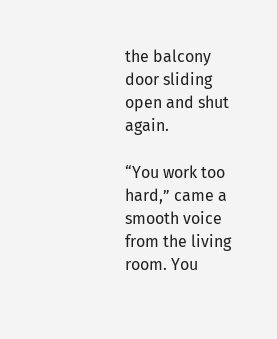the balcony door sliding open and shut again.

“You work too hard,” came a smooth voice from the living room. You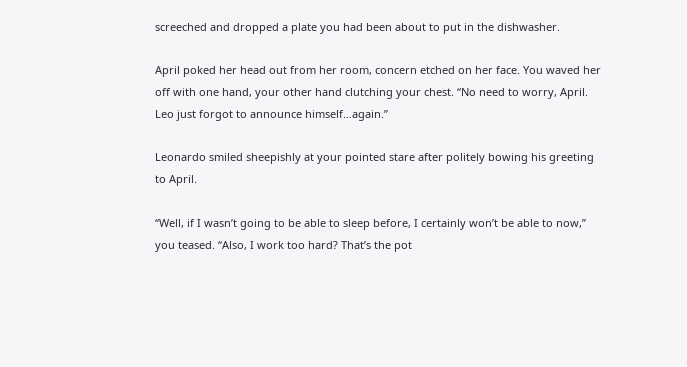screeched and dropped a plate you had been about to put in the dishwasher.

April poked her head out from her room, concern etched on her face. You waved her off with one hand, your other hand clutching your chest. “No need to worry, April. Leo just forgot to announce himself…again.”

Leonardo smiled sheepishly at your pointed stare after politely bowing his greeting to April.

“Well, if I wasn’t going to be able to sleep before, I certainly won’t be able to now,” you teased. “Also, I work too hard? That’s the pot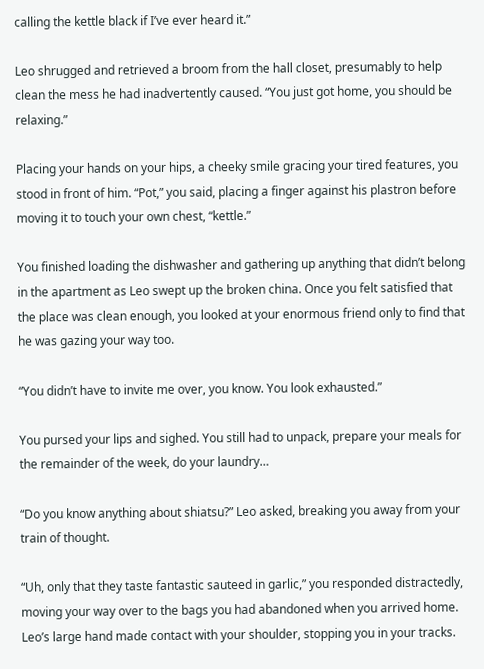calling the kettle black if I’ve ever heard it.”

Leo shrugged and retrieved a broom from the hall closet, presumably to help clean the mess he had inadvertently caused. “You just got home, you should be relaxing.”

Placing your hands on your hips, a cheeky smile gracing your tired features, you stood in front of him. “Pot,” you said, placing a finger against his plastron before moving it to touch your own chest, “kettle.”

You finished loading the dishwasher and gathering up anything that didn’t belong in the apartment as Leo swept up the broken china. Once you felt satisfied that the place was clean enough, you looked at your enormous friend only to find that he was gazing your way too.

“You didn’t have to invite me over, you know. You look exhausted.”

You pursed your lips and sighed. You still had to unpack, prepare your meals for the remainder of the week, do your laundry…

“Do you know anything about shiatsu?” Leo asked, breaking you away from your train of thought.

“Uh, only that they taste fantastic sauteed in garlic,” you responded distractedly, moving your way over to the bags you had abandoned when you arrived home. Leo’s large hand made contact with your shoulder, stopping you in your tracks.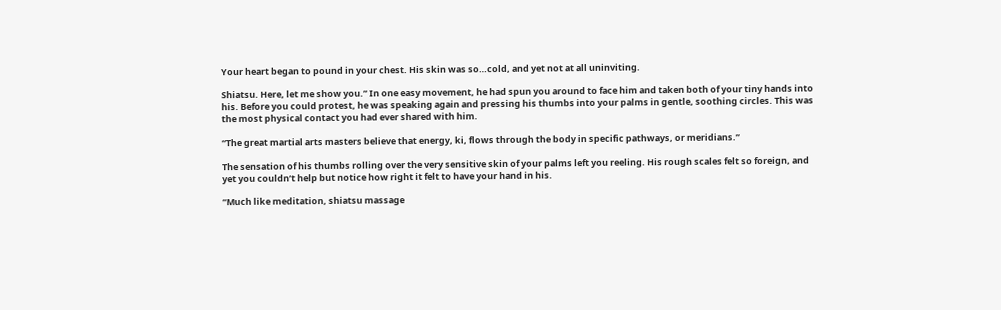Your heart began to pound in your chest. His skin was so…cold, and yet not at all uninviting.

Shiatsu. Here, let me show you.” In one easy movement, he had spun you around to face him and taken both of your tiny hands into his. Before you could protest, he was speaking again and pressing his thumbs into your palms in gentle, soothing circles. This was the most physical contact you had ever shared with him.

“The great martial arts masters believe that energy, ki, flows through the body in specific pathways, or meridians.”

The sensation of his thumbs rolling over the very sensitive skin of your palms left you reeling. His rough scales felt so foreign, and yet you couldn’t help but notice how right it felt to have your hand in his.

“Much like meditation, shiatsu massage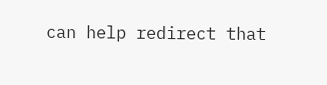can help redirect that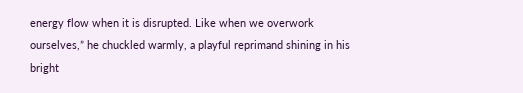energy flow when it is disrupted. Like when we overwork ourselves,” he chuckled warmly, a playful reprimand shining in his bright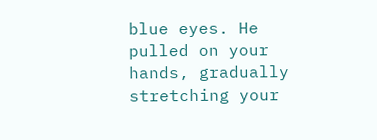blue eyes. He pulled on your hands, gradually stretching your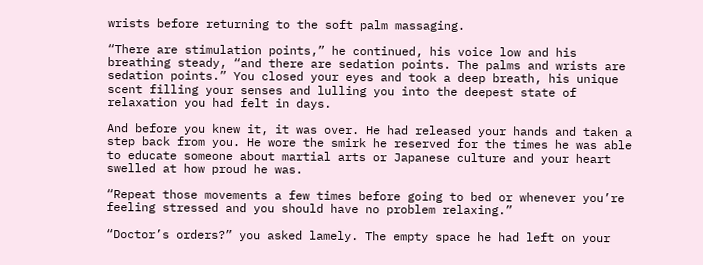wrists before returning to the soft palm massaging.

“There are stimulation points,” he continued, his voice low and his breathing steady, “and there are sedation points. The palms and wrists are sedation points.” You closed your eyes and took a deep breath, his unique scent filling your senses and lulling you into the deepest state of relaxation you had felt in days.

And before you knew it, it was over. He had released your hands and taken a step back from you. He wore the smirk he reserved for the times he was able to educate someone about martial arts or Japanese culture and your heart swelled at how proud he was.

“Repeat those movements a few times before going to bed or whenever you’re feeling stressed and you should have no problem relaxing.”

“Doctor’s orders?” you asked lamely. The empty space he had left on your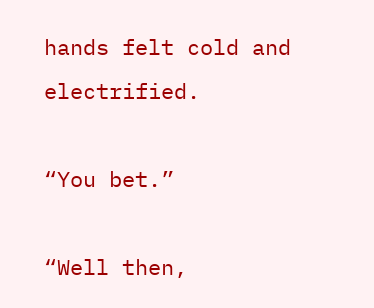hands felt cold and electrified.

“You bet.”

“Well then,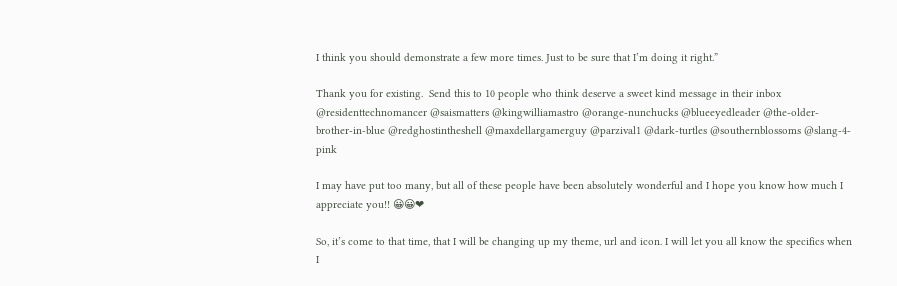I think you should demonstrate a few more times. Just to be sure that I’m doing it right.”

Thank you for existing.  Send this to 10 people who think deserve a sweet kind message in their inbox
@residenttechnomancer @saismatters @kingwilliamastro @orange-nunchucks @blueeyedleader @the-older-brother-in-blue @redghostintheshell @maxdellargamerguy @parzival1 @dark-turtles @southernblossoms @slang-4-pink

I may have put too many, but all of these people have been absolutely wonderful and I hope you know how much I appreciate you!! 😀😀❤

So, it’s come to that time, that I will be changing up my theme, url and icon. I will let you all know the specifics when I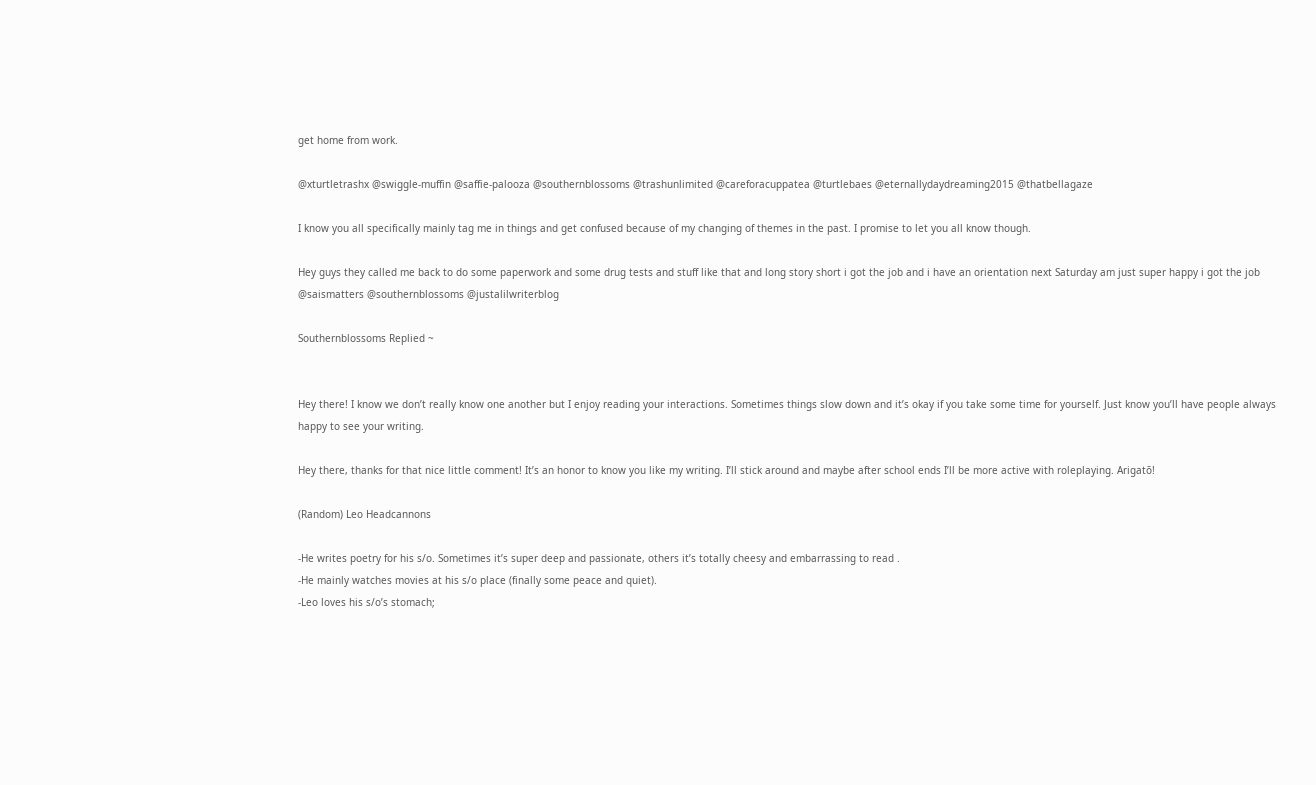get home from work.

@xturtletrashx @swiggle-muffin @saffie-palooza @southernblossoms @trashunlimited @careforacuppatea @turtlebaes @eternallydaydreaming2015 @thatbellagaze

I know you all specifically mainly tag me in things and get confused because of my changing of themes in the past. I promise to let you all know though.

Hey guys they called me back to do some paperwork and some drug tests and stuff like that and long story short i got the job and i have an orientation next Saturday am just super happy i got the job @saismatters @southernblossoms @justalilwriterblog

Southernblossoms Replied ~


Hey there! I know we don’t really know one another but I enjoy reading your interactions. Sometimes things slow down and it’s okay if you take some time for yourself. Just know you’ll have people always happy to see your writing.

Hey there, thanks for that nice little comment! It’s an honor to know you like my writing. I’ll stick around and maybe after school ends I’ll be more active with roleplaying. Arigatō!

(Random) Leo Headcannons

-He writes poetry for his s/o. Sometimes it’s super deep and passionate, others it’s totally cheesy and embarrassing to read .
-He mainly watches movies at his s/o place (finally some peace and quiet).
-Leo loves his s/o’s stomach;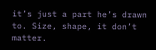it’s just a part he’s drawn to. Size, shape, it don’t matter.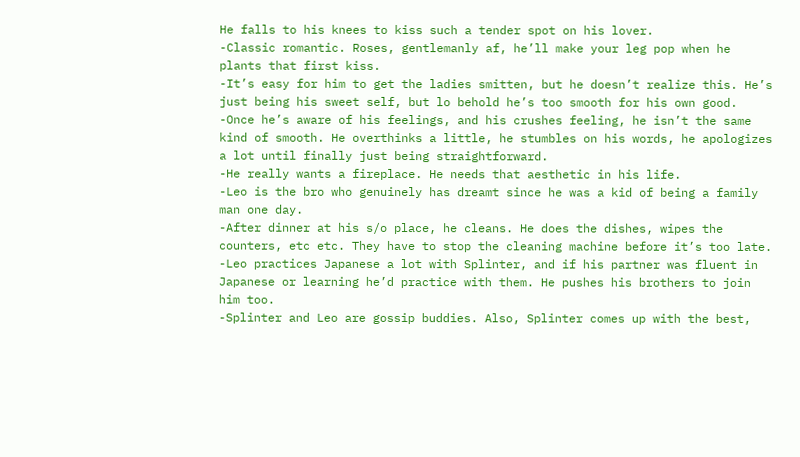He falls to his knees to kiss such a tender spot on his lover.
-Classic romantic. Roses, gentlemanly af, he’ll make your leg pop when he plants that first kiss.
-It’s easy for him to get the ladies smitten, but he doesn’t realize this. He’s just being his sweet self, but lo behold he’s too smooth for his own good.
-Once he’s aware of his feelings, and his crushes feeling, he isn’t the same kind of smooth. He overthinks a little, he stumbles on his words, he apologizes a lot until finally just being straightforward.
-He really wants a fireplace. He needs that aesthetic in his life.
-Leo is the bro who genuinely has dreamt since he was a kid of being a family man one day.
-After dinner at his s/o place, he cleans. He does the dishes, wipes the counters, etc etc. They have to stop the cleaning machine before it’s too late.
-Leo practices Japanese a lot with Splinter, and if his partner was fluent in Japanese or learning he’d practice with them. He pushes his brothers to join him too.
-Splinter and Leo are gossip buddies. Also, Splinter comes up with the best,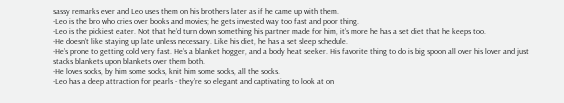sassy remarks ever and Leo uses them on his brothers later as if he came up with them.
-Leo is the bro who cries over books and movies; he gets invested way too fast and poor thing.
-Leo is the pickiest eater. Not that he’d turn down something his partner made for him, it’s more he has a set diet that he keeps too.
-He doesn’t like staying up late unless necessary. Like his diet, he has a set sleep schedule.
-He’s prone to getting cold very fast. He’s a blanket hogger, and a body heat seeker. His favorite thing to do is big spoon all over his lover and just stacks blankets upon blankets over them both.
-He loves socks, by him some socks, knit him some socks, all the socks.
-Leo has a deep attraction for pearls - they’re so elegant and captivating to look at on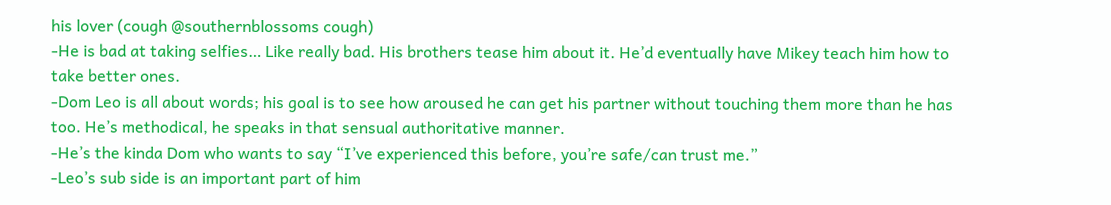his lover (cough @southernblossoms cough)
-He is bad at taking selfies… Like really bad. His brothers tease him about it. He’d eventually have Mikey teach him how to take better ones.
-Dom Leo is all about words; his goal is to see how aroused he can get his partner without touching them more than he has too. He’s methodical, he speaks in that sensual authoritative manner.
-He’s the kinda Dom who wants to say “I’ve experienced this before, you’re safe/can trust me.”
-Leo’s sub side is an important part of him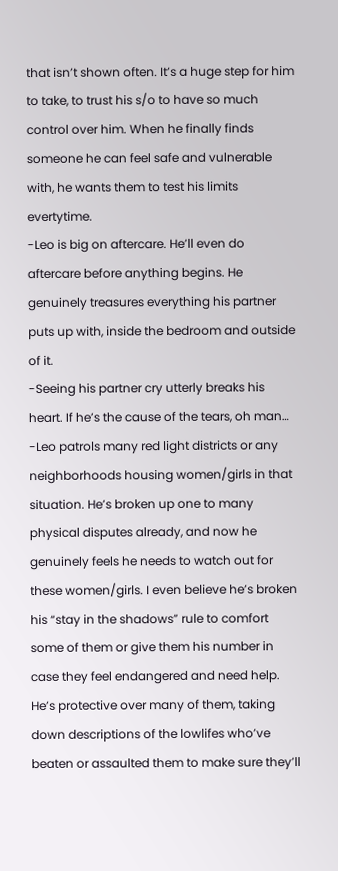that isn’t shown often. It’s a huge step for him to take, to trust his s/o to have so much control over him. When he finally finds someone he can feel safe and vulnerable with, he wants them to test his limits evertytime.
-Leo is big on aftercare. He’ll even do aftercare before anything begins. He genuinely treasures everything his partner puts up with, inside the bedroom and outside of it.
-Seeing his partner cry utterly breaks his heart. If he’s the cause of the tears, oh man…
-Leo patrols many red light districts or any neighborhoods housing women/girls in that situation. He’s broken up one to many physical disputes already, and now he genuinely feels he needs to watch out for these women/girls. I even believe he’s broken his “stay in the shadows” rule to comfort some of them or give them his number in case they feel endangered and need help. He’s protective over many of them, taking down descriptions of the lowlifes who’ve beaten or assaulted them to make sure they’ll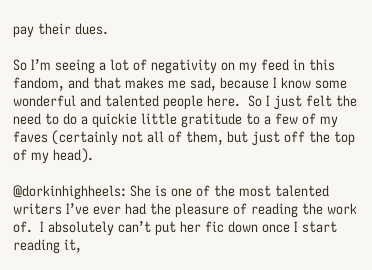pay their dues.

So I’m seeing a lot of negativity on my feed in this fandom, and that makes me sad, because I know some wonderful and talented people here.  So I just felt the need to do a quickie little gratitude to a few of my faves (certainly not all of them, but just off the top of my head).

@dorkinhighheels: She is one of the most talented writers I’ve ever had the pleasure of reading the work of.  I absolutely can’t put her fic down once I start reading it,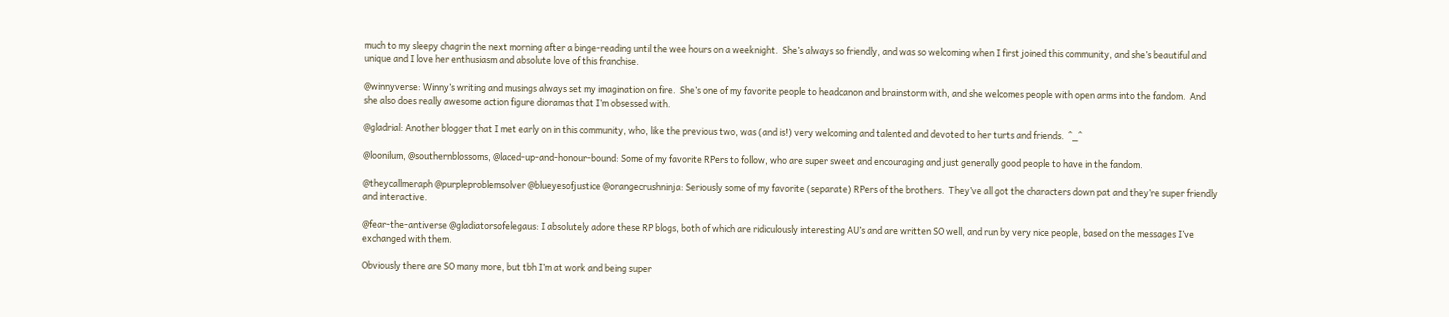much to my sleepy chagrin the next morning after a binge-reading until the wee hours on a weeknight.  She’s always so friendly, and was so welcoming when I first joined this community, and she’s beautiful and unique and I love her enthusiasm and absolute love of this franchise.

@winnyverse: Winny’s writing and musings always set my imagination on fire.  She’s one of my favorite people to headcanon and brainstorm with, and she welcomes people with open arms into the fandom.  And she also does really awesome action figure dioramas that I’m obsessed with.

@gladrial: Another blogger that I met early on in this community, who, like the previous two, was (and is!) very welcoming and talented and devoted to her turts and friends.  ^_^

@loonilum, @southernblossoms, @laced-up-and-honour-bound: Some of my favorite RPers to follow, who are super sweet and encouraging and just generally good people to have in the fandom.

@theycallmeraph @purpleproblemsolver @blueyesofjustice @orangecrushninja: Seriously some of my favorite (separate) RPers of the brothers.  They’ve all got the characters down pat and they’re super friendly and interactive.

@fear-the-antiverse @gladiatorsofelegaus: I absolutely adore these RP blogs, both of which are ridiculously interesting AU’s and are written SO well, and run by very nice people, based on the messages I’ve exchanged with them.

Obviously there are SO many more, but tbh I’m at work and being super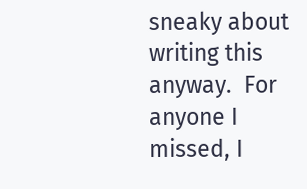sneaky about writing this anyway.  For anyone I missed, I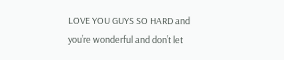LOVE YOU GUYS SO HARD and you’re wonderful and don’t let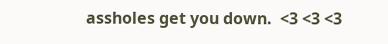assholes get you down.  <3 <3 <3